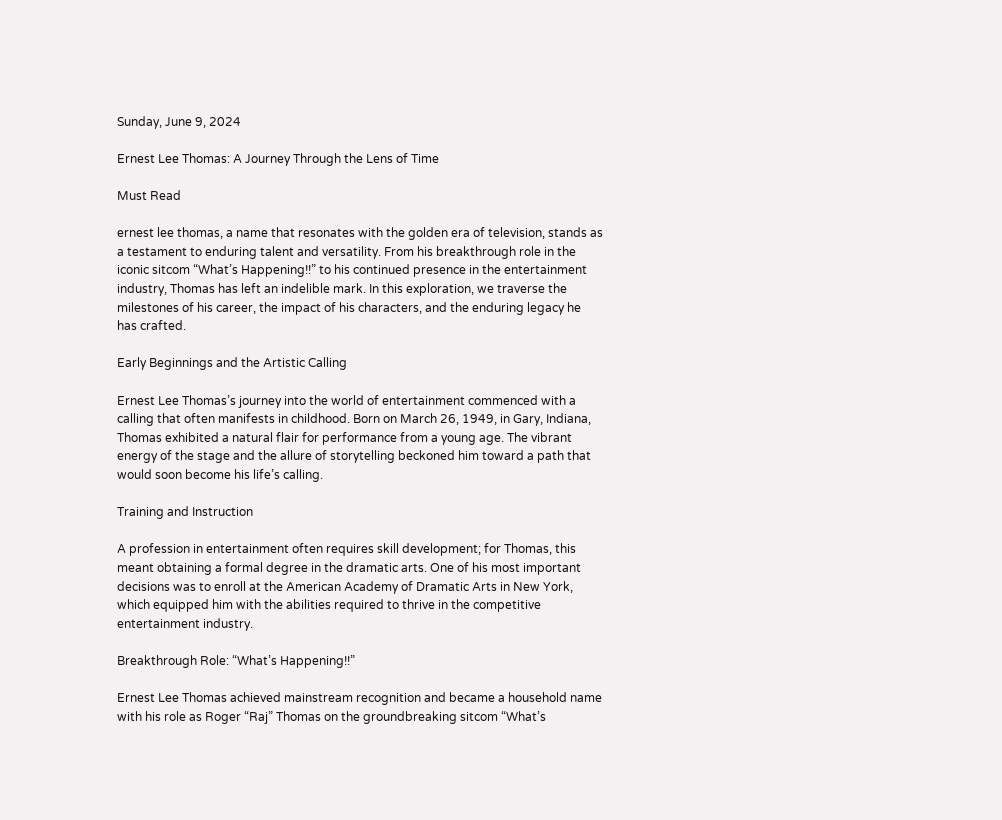Sunday, June 9, 2024

Ernest Lee Thomas: A Journey Through the Lens of Time

Must Read

ernest lee thomas, a name that resonates with the golden era of television, stands as a testament to enduring talent and versatility. From his breakthrough role in the iconic sitcom “What’s Happening!!” to his continued presence in the entertainment industry, Thomas has left an indelible mark. In this exploration, we traverse the milestones of his career, the impact of his characters, and the enduring legacy he has crafted.

Early Beginnings and the Artistic Calling

Ernest Lee Thomas’s journey into the world of entertainment commenced with a calling that often manifests in childhood. Born on March 26, 1949, in Gary, Indiana, Thomas exhibited a natural flair for performance from a young age. The vibrant energy of the stage and the allure of storytelling beckoned him toward a path that would soon become his life’s calling.

Training and Instruction

A profession in entertainment often requires skill development; for Thomas, this meant obtaining a formal degree in the dramatic arts. One of his most important decisions was to enroll at the American Academy of Dramatic Arts in New York, which equipped him with the abilities required to thrive in the competitive entertainment industry.

Breakthrough Role: “What’s Happening!!”

Ernest Lee Thomas achieved mainstream recognition and became a household name with his role as Roger “Raj” Thomas on the groundbreaking sitcom “What’s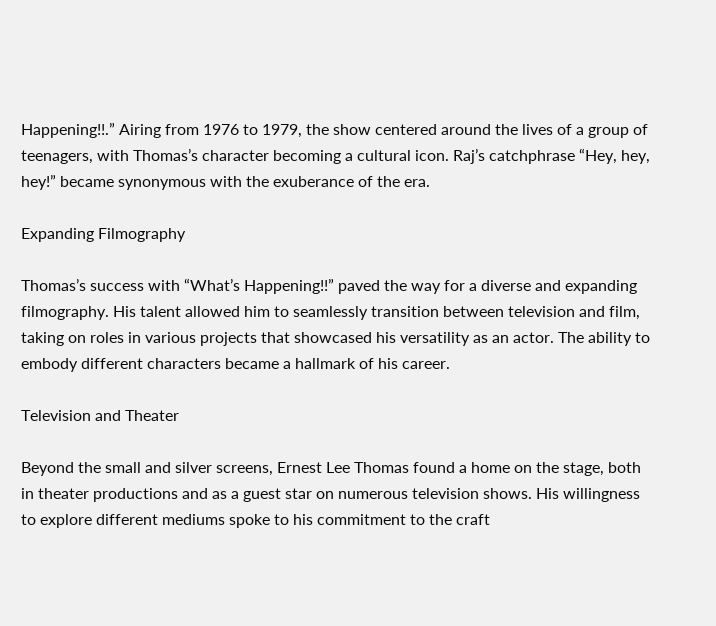Happening!!.” Airing from 1976 to 1979, the show centered around the lives of a group of teenagers, with Thomas’s character becoming a cultural icon. Raj’s catchphrase “Hey, hey, hey!” became synonymous with the exuberance of the era.

Expanding Filmography

Thomas’s success with “What’s Happening!!” paved the way for a diverse and expanding filmography. His talent allowed him to seamlessly transition between television and film, taking on roles in various projects that showcased his versatility as an actor. The ability to embody different characters became a hallmark of his career.

Television and Theater

Beyond the small and silver screens, Ernest Lee Thomas found a home on the stage, both in theater productions and as a guest star on numerous television shows. His willingness to explore different mediums spoke to his commitment to the craft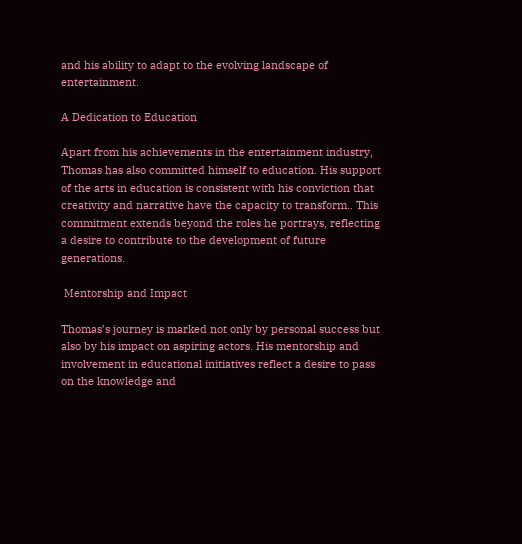and his ability to adapt to the evolving landscape of entertainment.

A Dedication to Education

Apart from his achievements in the entertainment industry, Thomas has also committed himself to education. His support of the arts in education is consistent with his conviction that creativity and narrative have the capacity to transform.. This commitment extends beyond the roles he portrays, reflecting a desire to contribute to the development of future generations.

 Mentorship and Impact

Thomas’s journey is marked not only by personal success but also by his impact on aspiring actors. His mentorship and involvement in educational initiatives reflect a desire to pass on the knowledge and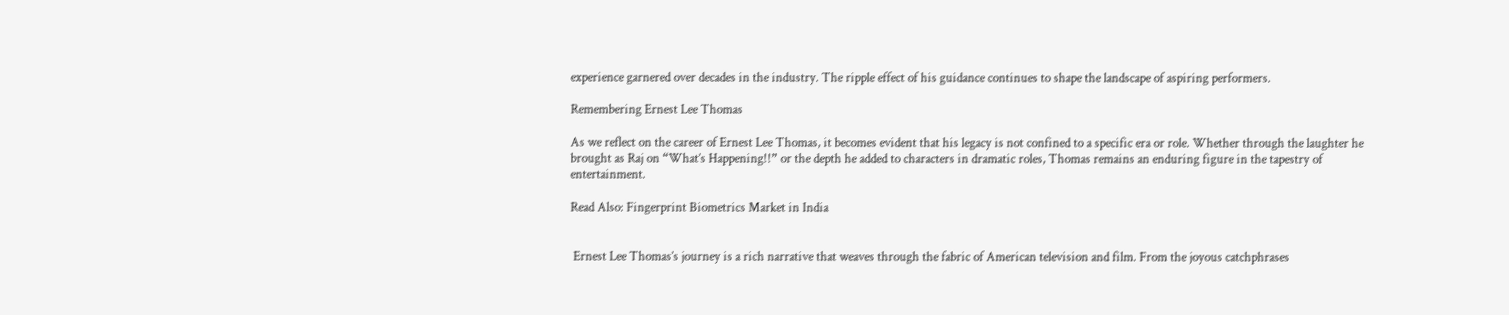experience garnered over decades in the industry. The ripple effect of his guidance continues to shape the landscape of aspiring performers.

Remembering Ernest Lee Thomas

As we reflect on the career of Ernest Lee Thomas, it becomes evident that his legacy is not confined to a specific era or role. Whether through the laughter he brought as Raj on “What’s Happening!!” or the depth he added to characters in dramatic roles, Thomas remains an enduring figure in the tapestry of entertainment.

Read Also: Fingerprint Biometrics Market in India


 Ernest Lee Thomas’s journey is a rich narrative that weaves through the fabric of American television and film. From the joyous catchphrases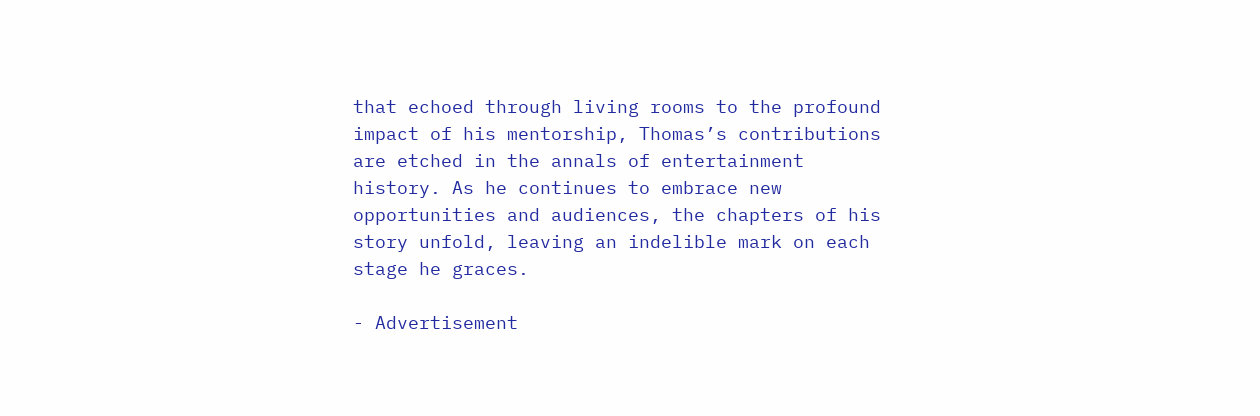that echoed through living rooms to the profound impact of his mentorship, Thomas’s contributions are etched in the annals of entertainment history. As he continues to embrace new opportunities and audiences, the chapters of his story unfold, leaving an indelible mark on each stage he graces.

- Advertisement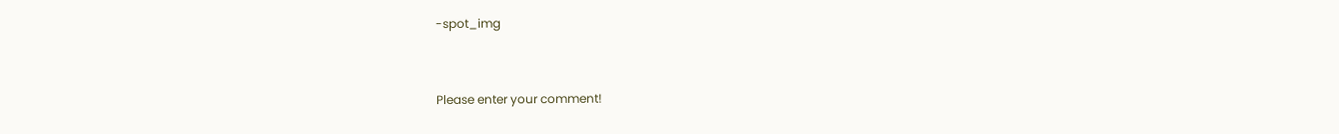-spot_img


Please enter your comment!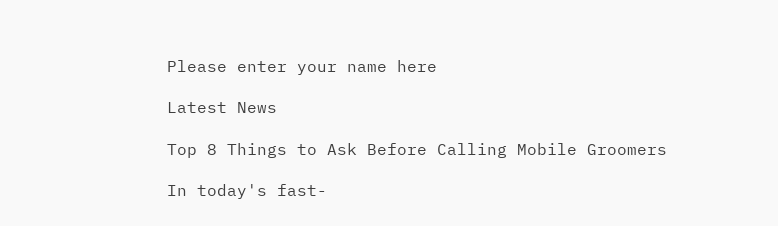Please enter your name here

Latest News

Top 8 Things to Ask Before Calling Mobile Groomers

In today's fast-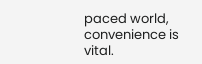paced world, convenience is vital.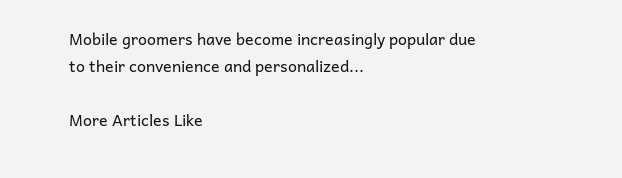Mobile groomers have become increasingly popular due to their convenience and personalized...

More Articles Like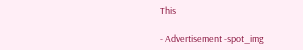This

- Advertisement -spot_img